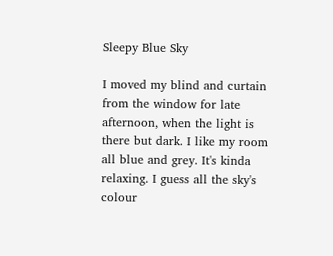Sleepy Blue Sky

I moved my blind and curtain from the window for late afternoon, when the light is there but dark. I like my room all blue and grey. It's kinda relaxing. I guess all the sky's colour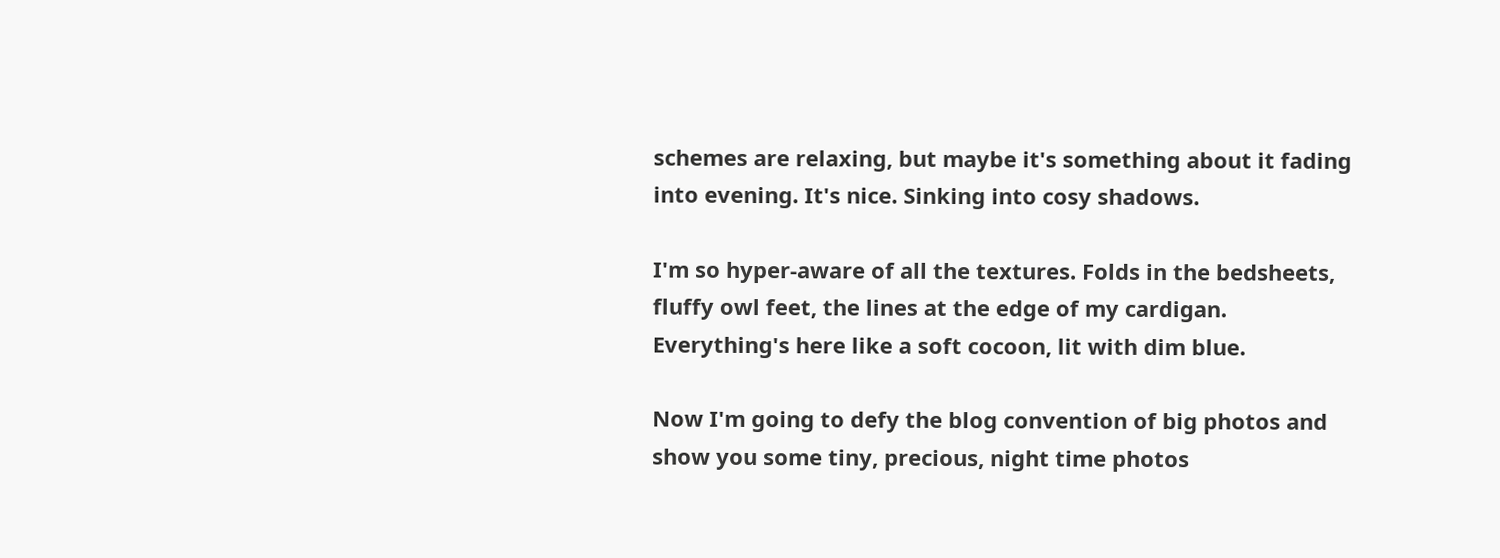schemes are relaxing, but maybe it's something about it fading into evening. It's nice. Sinking into cosy shadows.

I'm so hyper-aware of all the textures. Folds in the bedsheets, fluffy owl feet, the lines at the edge of my cardigan. Everything's here like a soft cocoon, lit with dim blue.

Now I'm going to defy the blog convention of big photos and show you some tiny, precious, night time photos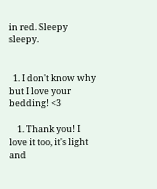in red. Sleepy sleepy.


  1. I don't know why but I love your bedding! <3

    1. Thank you! I love it too, it's light and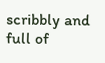scribbly and full of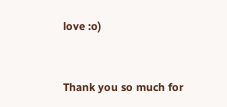love :o)


Thank you so much for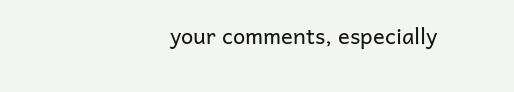your comments, especially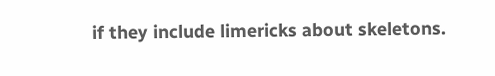if they include limericks about skeletons.